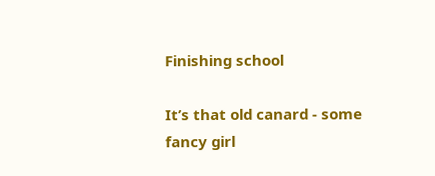Finishing school

It’s that old canard - some fancy girl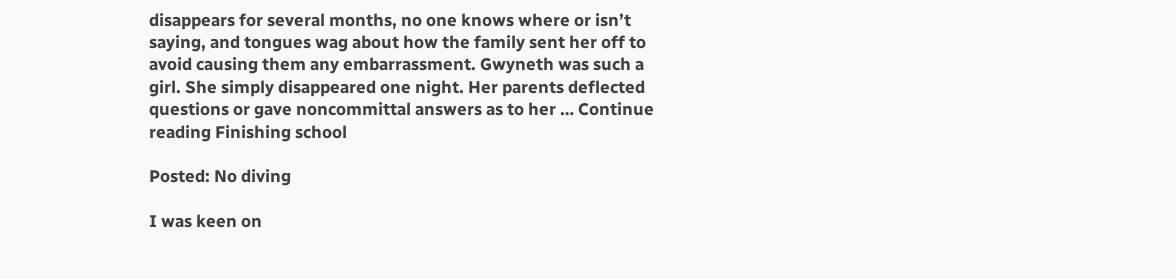disappears for several months, no one knows where or isn’t saying, and tongues wag about how the family sent her off to avoid causing them any embarrassment. Gwyneth was such a girl. She simply disappeared one night. Her parents deflected questions or gave noncommittal answers as to her … Continue reading Finishing school

Posted: No diving

I was keen on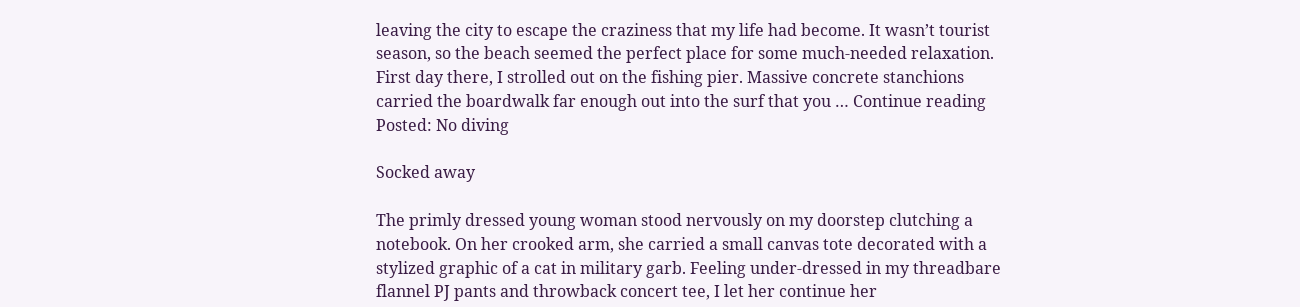leaving the city to escape the craziness that my life had become. It wasn’t tourist season, so the beach seemed the perfect place for some much-needed relaxation. First day there, I strolled out on the fishing pier. Massive concrete stanchions carried the boardwalk far enough out into the surf that you … Continue reading Posted: No diving

Socked away

The primly dressed young woman stood nervously on my doorstep clutching a notebook. On her crooked arm, she carried a small canvas tote decorated with a stylized graphic of a cat in military garb. Feeling under-dressed in my threadbare flannel PJ pants and throwback concert tee, I let her continue her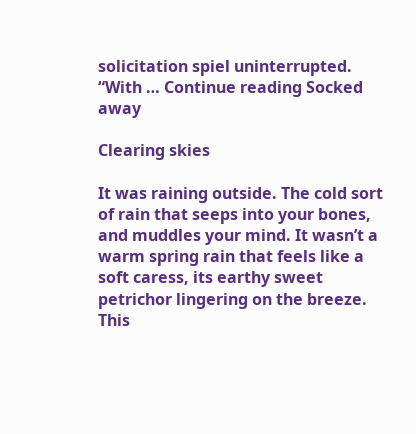solicitation spiel uninterrupted. “With … Continue reading Socked away

Clearing skies

It was raining outside. The cold sort of rain that seeps into your bones, and muddles your mind. It wasn’t a warm spring rain that feels like a soft caress, its earthy sweet petrichor lingering on the breeze. This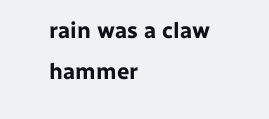rain was a claw hammer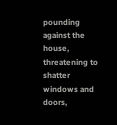pounding against the house, threatening to shatter windows and doors,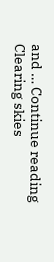and … Continue reading Clearing skies